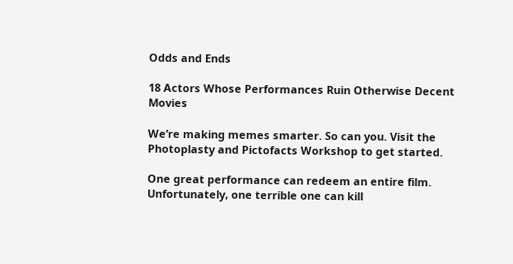Odds and Ends

18 Actors Whose Performances Ruin Otherwise Decent Movies

We’re making memes smarter. So can you. Visit the Photoplasty and Pictofacts Workshop to get started.

One great performance can redeem an entire film. Unfortunately, one terrible one can kill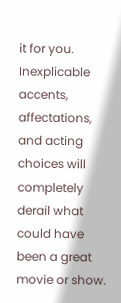it for you. Inexplicable accents, affectations, and acting choices will completely derail what could have been a great movie or show.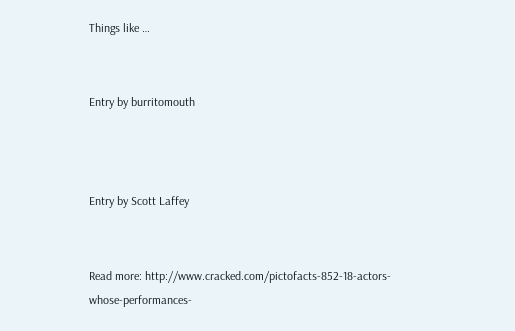Things like …


Entry by burritomouth



Entry by Scott Laffey


Read more: http://www.cracked.com/pictofacts-852-18-actors-whose-performances-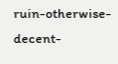ruin-otherwise-decent-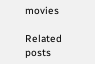movies

Related posts